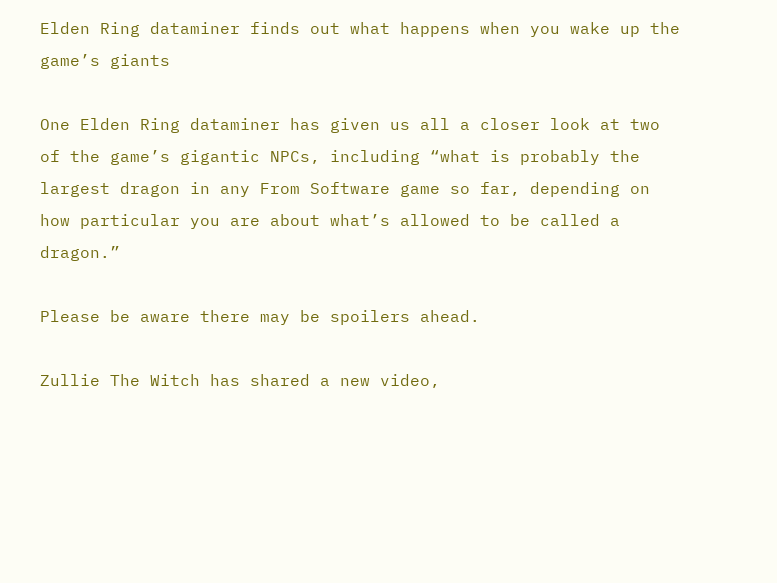Elden Ring dataminer finds out what happens when you wake up the game’s giants

One Elden Ring dataminer has given us all a closer look at two of the game’s gigantic NPCs, including “what is probably the largest dragon in any From Software game so far, depending on how particular you are about what’s allowed to be called a dragon.”

Please be aware there may be spoilers ahead.

Zullie The Witch has shared a new video,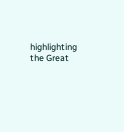highlighting the Great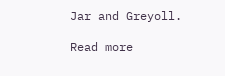Jar and Greyoll.

Read more